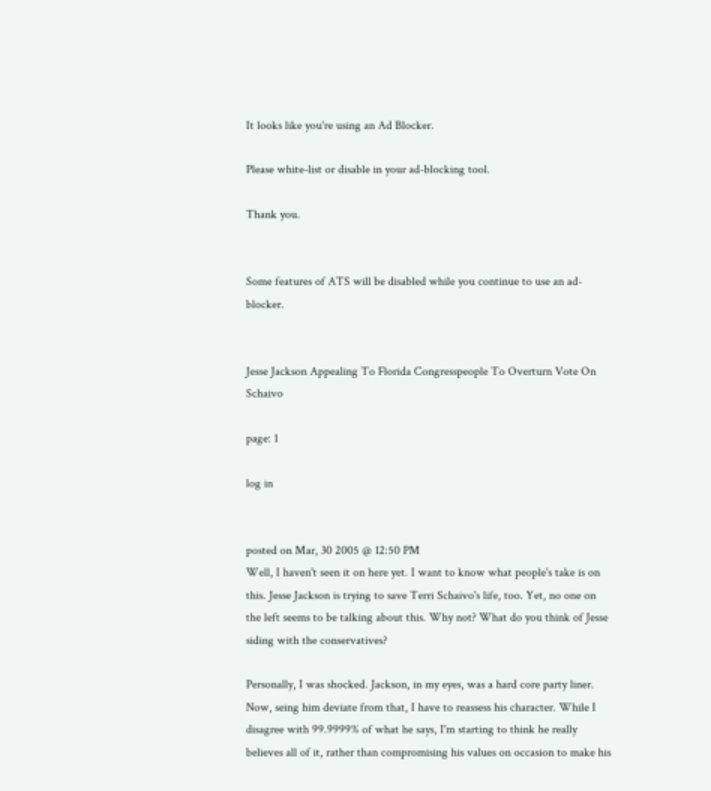It looks like you're using an Ad Blocker.

Please white-list or disable in your ad-blocking tool.

Thank you.


Some features of ATS will be disabled while you continue to use an ad-blocker.


Jesse Jackson Appealing To Florida Congresspeople To Overturn Vote On Schaivo

page: 1

log in


posted on Mar, 30 2005 @ 12:50 PM
Well, I haven't seen it on here yet. I want to know what people's take is on this. Jesse Jackson is trying to save Terri Schaivo's life, too. Yet, no one on the left seems to be talking about this. Why not? What do you think of Jesse siding with the conservatives?

Personally, I was shocked. Jackson, in my eyes, was a hard core party liner. Now, seing him deviate from that, I have to reassess his character. While I disagree with 99.9999% of what he says, I'm starting to think he really believes all of it, rather than compromising his values on occasion to make his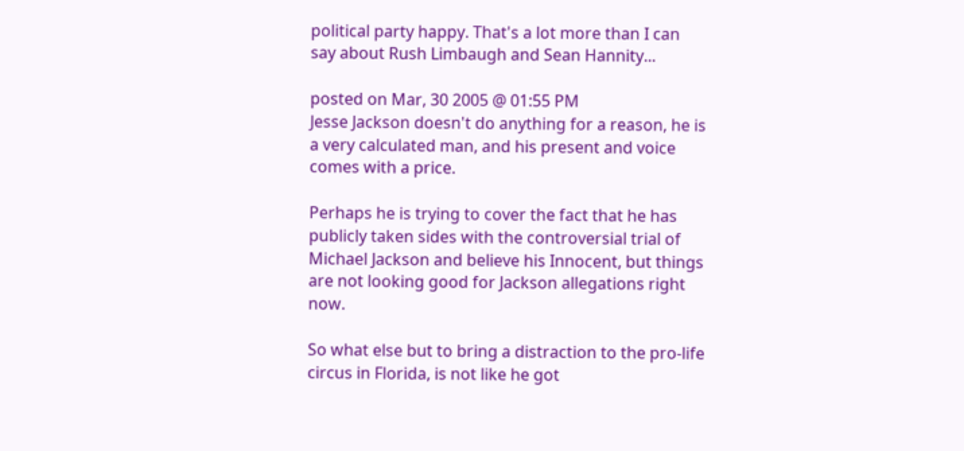political party happy. That's a lot more than I can say about Rush Limbaugh and Sean Hannity...

posted on Mar, 30 2005 @ 01:55 PM
Jesse Jackson doesn't do anything for a reason, he is a very calculated man, and his present and voice comes with a price.

Perhaps he is trying to cover the fact that he has publicly taken sides with the controversial trial of Michael Jackson and believe his Innocent, but things are not looking good for Jackson allegations right now.

So what else but to bring a distraction to the pro-life circus in Florida, is not like he got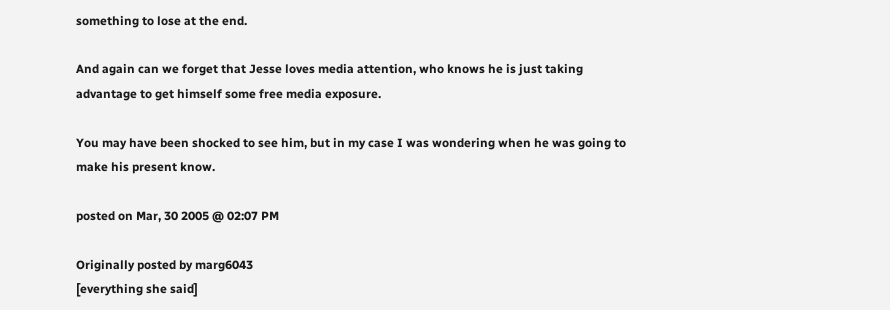something to lose at the end.

And again can we forget that Jesse loves media attention, who knows he is just taking advantage to get himself some free media exposure.

You may have been shocked to see him, but in my case I was wondering when he was going to make his present know.

posted on Mar, 30 2005 @ 02:07 PM

Originally posted by marg6043
[everything she said]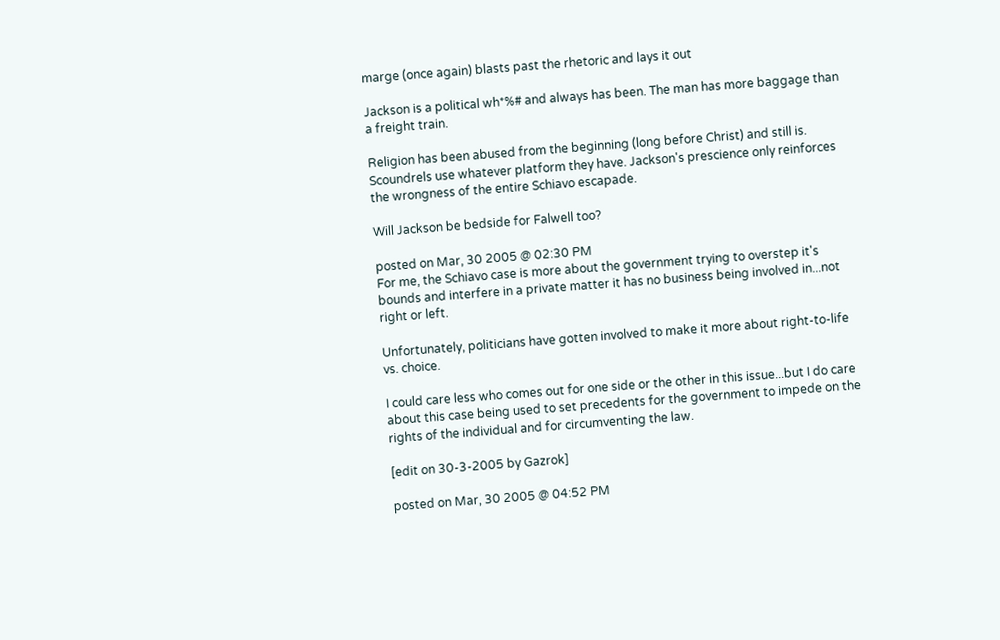marge (once again) blasts past the rhetoric and lays it out

Jackson is a political wh*%# and always has been. The man has more baggage than a freight train.

Religion has been abused from the beginning (long before Christ) and still is. Scoundrels use whatever platform they have. Jackson's prescience only reinforces the wrongness of the entire Schiavo escapade.

Will Jackson be bedside for Falwell too?

posted on Mar, 30 2005 @ 02:30 PM
For me, the Schiavo case is more about the government trying to overstep it's bounds and interfere in a private matter it has no business being involved in...not right or left.

Unfortunately, politicians have gotten involved to make it more about right-to-life vs. choice.

I could care less who comes out for one side or the other in this issue...but I do care about this case being used to set precedents for the government to impede on the rights of the individual and for circumventing the law.

[edit on 30-3-2005 by Gazrok]

posted on Mar, 30 2005 @ 04:52 PM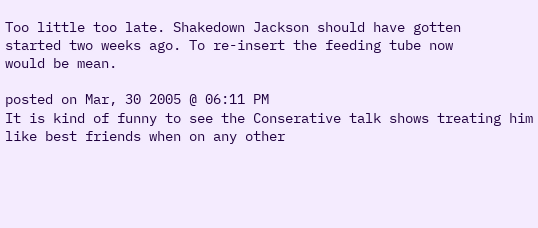Too little too late. Shakedown Jackson should have gotten
started two weeks ago. To re-insert the feeding tube now
would be mean.

posted on Mar, 30 2005 @ 06:11 PM
It is kind of funny to see the Conserative talk shows treating him like best friends when on any other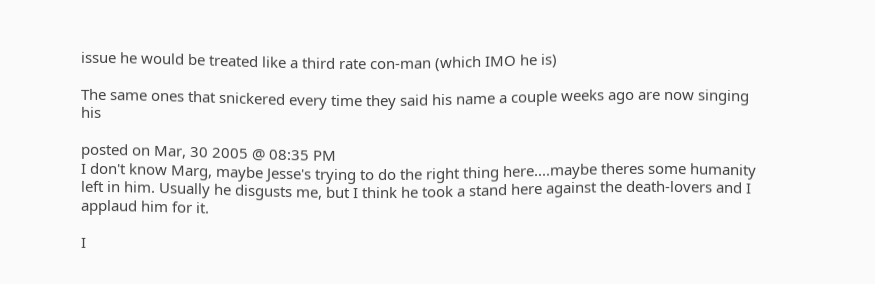issue he would be treated like a third rate con-man (which IMO he is)

The same ones that snickered every time they said his name a couple weeks ago are now singing his

posted on Mar, 30 2005 @ 08:35 PM
I don't know Marg, maybe Jesse's trying to do the right thing here....maybe theres some humanity left in him. Usually he disgusts me, but I think he took a stand here against the death-lovers and I applaud him for it.

I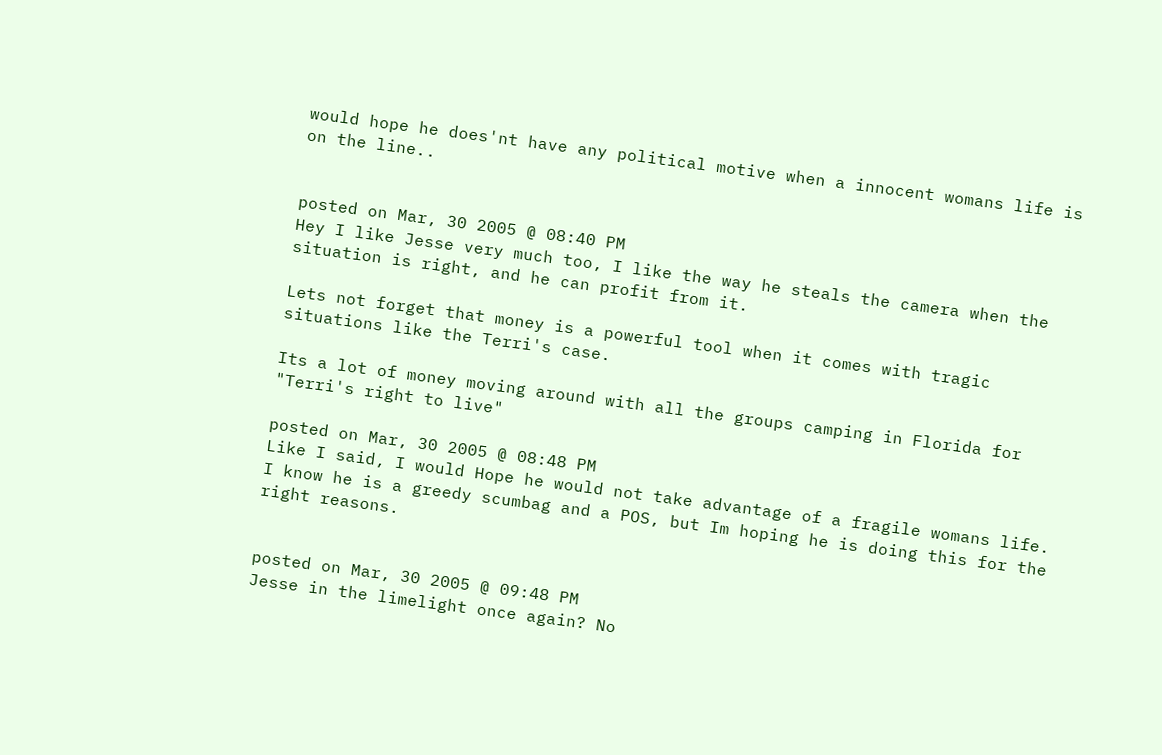would hope he does'nt have any political motive when a innocent womans life is on the line..


posted on Mar, 30 2005 @ 08:40 PM
Hey I like Jesse very much too, I like the way he steals the camera when the situation is right, and he can profit from it.

Lets not forget that money is a powerful tool when it comes with tragic situations like the Terri's case.

Its a lot of money moving around with all the groups camping in Florida for "Terri's right to live"

posted on Mar, 30 2005 @ 08:48 PM
Like I said, I would Hope he would not take advantage of a fragile womans life. I know he is a greedy scumbag and a POS, but Im hoping he is doing this for the right reasons.


posted on Mar, 30 2005 @ 09:48 PM
Jesse in the limelight once again? No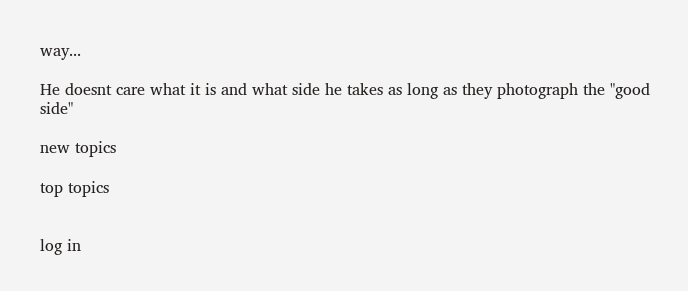way...

He doesnt care what it is and what side he takes as long as they photograph the "good side"

new topics

top topics


log in